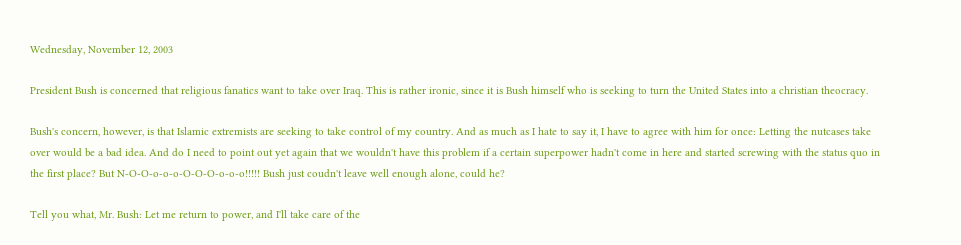Wednesday, November 12, 2003

President Bush is concerned that religious fanatics want to take over Iraq. This is rather ironic, since it is Bush himself who is seeking to turn the United States into a christian theocracy.

Bush's concern, however, is that Islamic extremists are seeking to take control of my country. And as much as I hate to say it, I have to agree with him for once: Letting the nutcases take over would be a bad idea. And do I need to point out yet again that we wouldn't have this problem if a certain superpower hadn't come in here and started screwing with the status quo in the first place? But N-O-O-o-o-o-O-O-O-o-o-o!!!!! Bush just coudn't leave well enough alone, could he?

Tell you what, Mr. Bush: Let me return to power, and I'll take care of the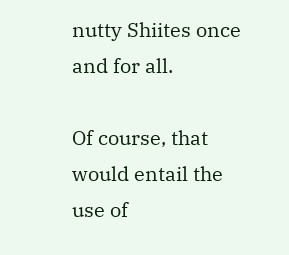nutty Shiites once and for all.

Of course, that would entail the use of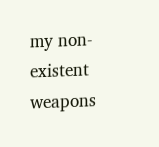my non-existent weapons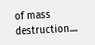of mass destruction....